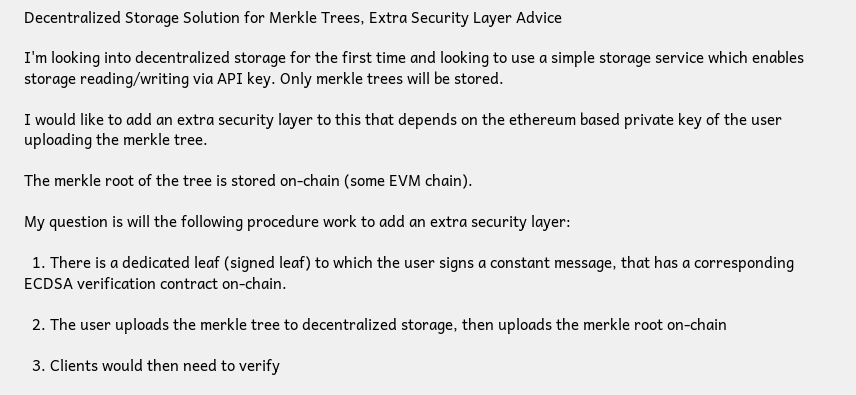Decentralized Storage Solution for Merkle Trees, Extra Security Layer Advice

I'm looking into decentralized storage for the first time and looking to use a simple storage service which enables storage reading/writing via API key. Only merkle trees will be stored.

I would like to add an extra security layer to this that depends on the ethereum based private key of the user uploading the merkle tree.

The merkle root of the tree is stored on-chain (some EVM chain).

My question is will the following procedure work to add an extra security layer:

  1. There is a dedicated leaf (signed leaf) to which the user signs a constant message, that has a corresponding ECDSA verification contract on-chain.

  2. The user uploads the merkle tree to decentralized storage, then uploads the merkle root on-chain

  3. Clients would then need to verify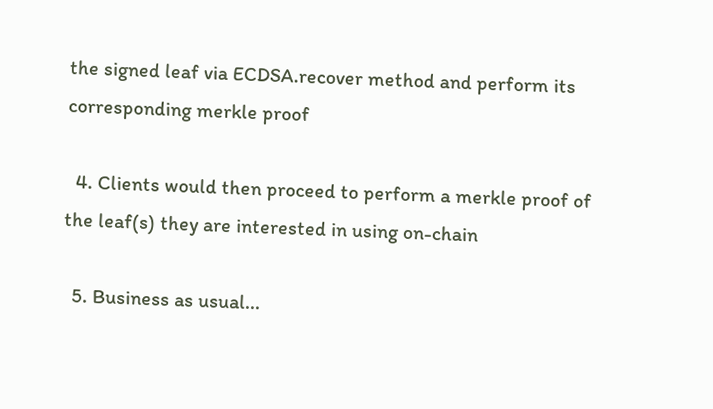the signed leaf via ECDSA.recover method and perform its corresponding merkle proof

  4. Clients would then proceed to perform a merkle proof of the leaf(s) they are interested in using on-chain

  5. Business as usual...